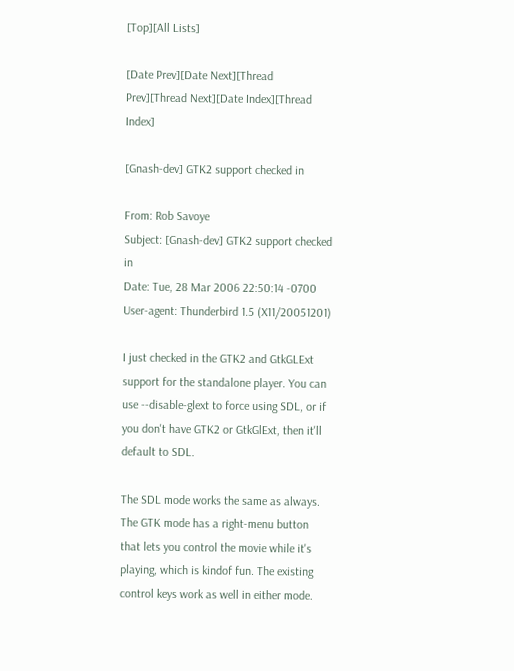[Top][All Lists]

[Date Prev][Date Next][Thread Prev][Thread Next][Date Index][Thread Index]

[Gnash-dev] GTK2 support checked in

From: Rob Savoye
Subject: [Gnash-dev] GTK2 support checked in
Date: Tue, 28 Mar 2006 22:50:14 -0700
User-agent: Thunderbird 1.5 (X11/20051201)

I just checked in the GTK2 and GtkGLExt support for the standalone player. You can use --disable-glext to force using SDL, or if you don't have GTK2 or GtkGlExt, then it'll default to SDL.

The SDL mode works the same as always. The GTK mode has a right-menu button that lets you control the movie while it's playing, which is kindof fun. The existing control keys work as well in either mode.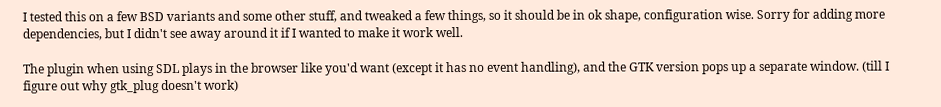I tested this on a few BSD variants and some other stuff, and tweaked a few things, so it should be in ok shape, configuration wise. Sorry for adding more dependencies, but I didn't see away around it if I wanted to make it work well.

The plugin when using SDL plays in the browser like you'd want (except it has no event handling), and the GTK version pops up a separate window. (till I figure out why gtk_plug doesn't work)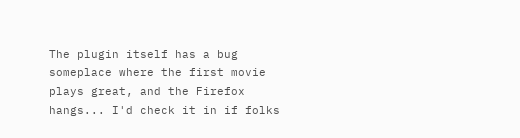The plugin itself has a bug someplace where the first movie plays great, and the Firefox hangs... I'd check it in if folks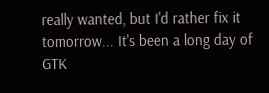really wanted, but I'd rather fix it tomorrow... It's been a long day of GTK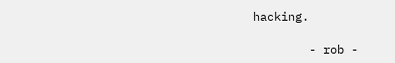hacking.

        - rob -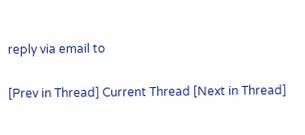reply via email to

[Prev in Thread] Current Thread [Next in Thread]